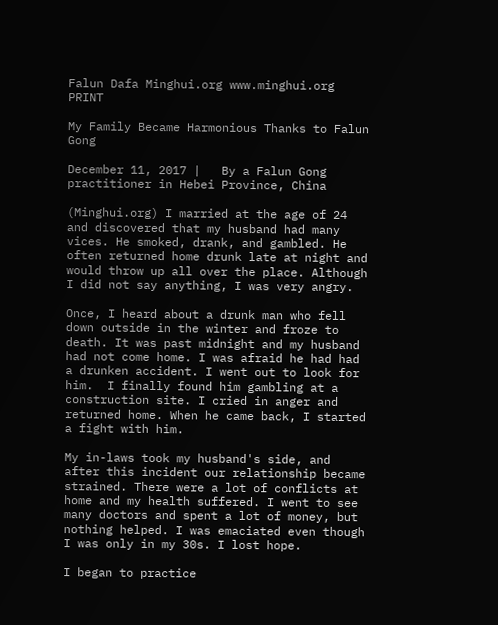Falun Dafa Minghui.org www.minghui.org PRINT

My Family Became Harmonious Thanks to Falun Gong

December 11, 2017 |   By a Falun Gong practitioner in Hebei Province, China

(Minghui.org) I married at the age of 24 and discovered that my husband had many vices. He smoked, drank, and gambled. He often returned home drunk late at night and would throw up all over the place. Although I did not say anything, I was very angry.

Once, I heard about a drunk man who fell down outside in the winter and froze to death. It was past midnight and my husband had not come home. I was afraid he had had a drunken accident. I went out to look for him.  I finally found him gambling at a construction site. I cried in anger and returned home. When he came back, I started a fight with him.

My in-laws took my husband's side, and after this incident our relationship became strained. There were a lot of conflicts at home and my health suffered. I went to see many doctors and spent a lot of money, but nothing helped. I was emaciated even though I was only in my 30s. I lost hope.

I began to practice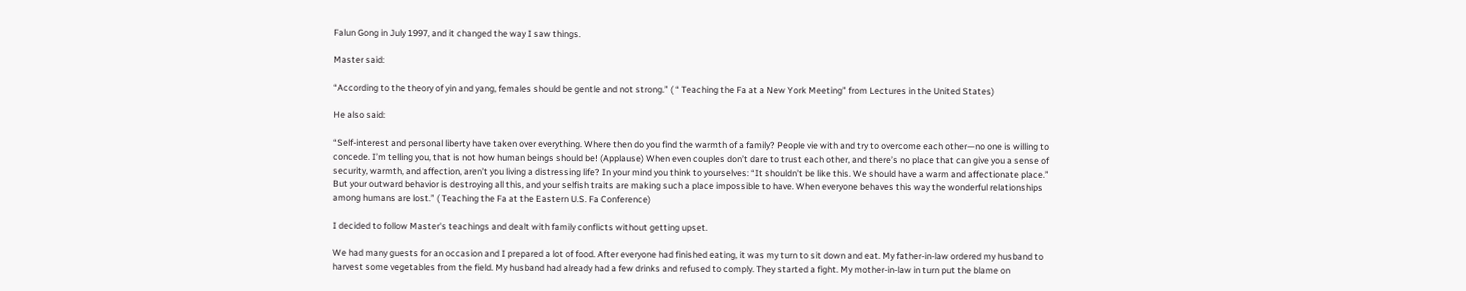Falun Gong in July 1997, and it changed the way I saw things.

Master said:

“According to the theory of yin and yang, females should be gentle and not strong.” ( “ Teaching the Fa at a New York Meeting” from Lectures in the United States)

He also said:

“Self-interest and personal liberty have taken over everything. Where then do you find the warmth of a family? People vie with and try to overcome each other—no one is willing to concede. I’m telling you, that is not how human beings should be! (Applause) When even couples don’t dare to trust each other, and there’s no place that can give you a sense of security, warmth, and affection, aren’t you living a distressing life? In your mind you think to yourselves: “It shouldn’t be like this. We should have a warm and affectionate place.” But your outward behavior is destroying all this, and your selfish traits are making such a place impossible to have. When everyone behaves this way the wonderful relationships among humans are lost.” ( Teaching the Fa at the Eastern U.S. Fa Conference)

I decided to follow Master's teachings and dealt with family conflicts without getting upset.

We had many guests for an occasion and I prepared a lot of food. After everyone had finished eating, it was my turn to sit down and eat. My father-in-law ordered my husband to harvest some vegetables from the field. My husband had already had a few drinks and refused to comply. They started a fight. My mother-in-law in turn put the blame on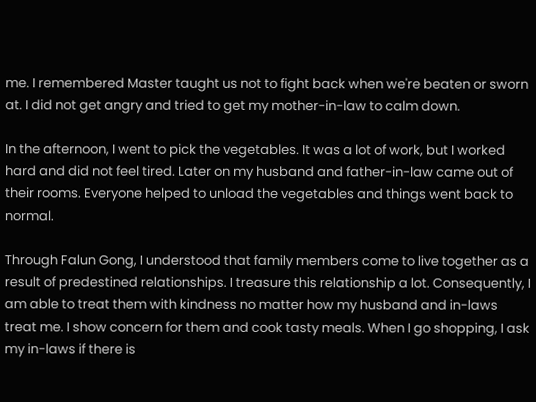me. I remembered Master taught us not to fight back when we're beaten or sworn at. I did not get angry and tried to get my mother-in-law to calm down.

In the afternoon, I went to pick the vegetables. It was a lot of work, but I worked hard and did not feel tired. Later on my husband and father-in-law came out of their rooms. Everyone helped to unload the vegetables and things went back to normal.

Through Falun Gong, I understood that family members come to live together as a result of predestined relationships. I treasure this relationship a lot. Consequently, I am able to treat them with kindness no matter how my husband and in-laws treat me. I show concern for them and cook tasty meals. When I go shopping, I ask my in-laws if there is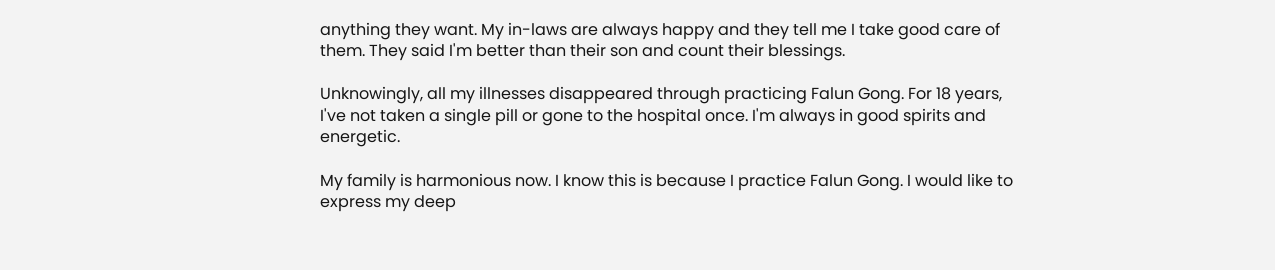anything they want. My in-laws are always happy and they tell me I take good care of them. They said I'm better than their son and count their blessings.

Unknowingly, all my illnesses disappeared through practicing Falun Gong. For 18 years, I've not taken a single pill or gone to the hospital once. I'm always in good spirits and energetic.

My family is harmonious now. I know this is because I practice Falun Gong. I would like to express my deep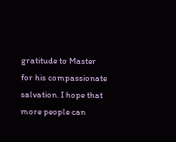gratitude to Master for his compassionate salvation. I hope that more people can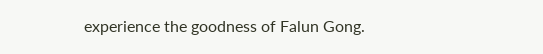experience the goodness of Falun Gong.